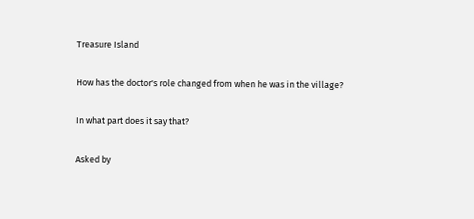Treasure Island

How has the doctor's role changed from when he was in the village?

In what part does it say that?

Asked by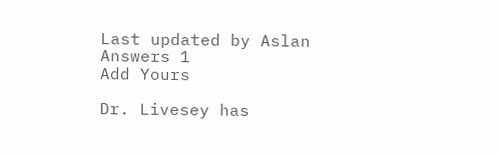Last updated by Aslan
Answers 1
Add Yours

Dr. Livesey has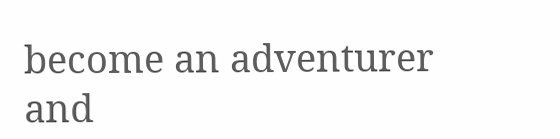become an adventurer and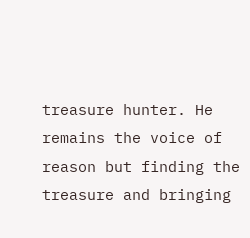treasure hunter. He remains the voice of reason but finding the treasure and bringing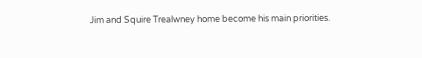Jim and Squire Trealwney home become his main priorities.